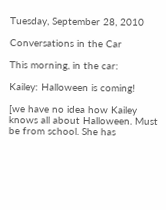Tuesday, September 28, 2010

Conversations in the Car

This morning, in the car:

Kailey: Halloween is coming!

[we have no idea how Kailey knows all about Halloween. Must be from school. She has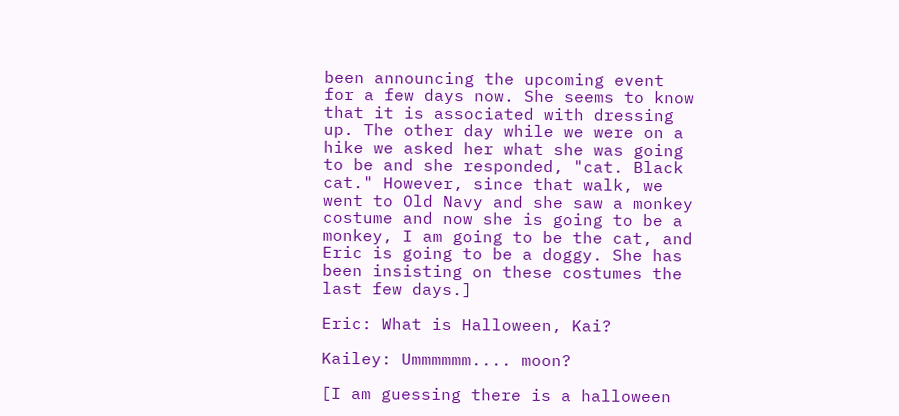been announcing the upcoming event for a few days now. She seems to know that it is associated with dressing up. The other day while we were on a hike we asked her what she was going to be and she responded, "cat. Black cat." However, since that walk, we went to Old Navy and she saw a monkey costume and now she is going to be a monkey, I am going to be the cat, and Eric is going to be a doggy. She has been insisting on these costumes the last few days.]

Eric: What is Halloween, Kai?

Kailey: Ummmmmm.... moon?

[I am guessing there is a halloween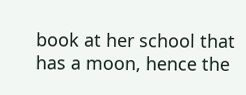book at her school that has a moon, hence the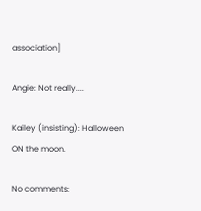association]

Angie: Not really....

Kailey (insisting): Halloween ON the moon.

No comments: